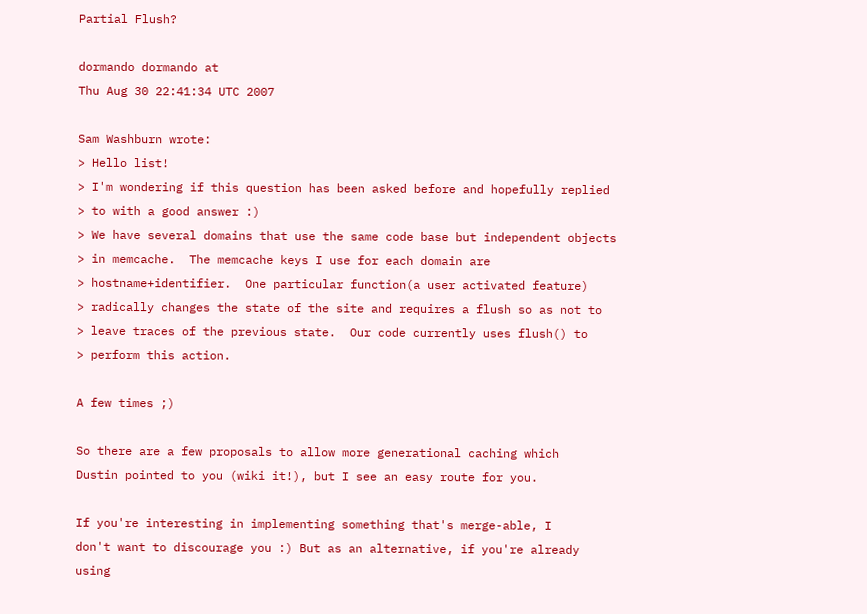Partial Flush?

dormando dormando at
Thu Aug 30 22:41:34 UTC 2007

Sam Washburn wrote:
> Hello list!
> I'm wondering if this question has been asked before and hopefully replied
> to with a good answer :)
> We have several domains that use the same code base but independent objects
> in memcache.  The memcache keys I use for each domain are
> hostname+identifier.  One particular function(a user activated feature)
> radically changes the state of the site and requires a flush so as not to
> leave traces of the previous state.  Our code currently uses flush() to
> perform this action.

A few times ;)

So there are a few proposals to allow more generational caching which
Dustin pointed to you (wiki it!), but I see an easy route for you.

If you're interesting in implementing something that's merge-able, I
don't want to discourage you :) But as an alternative, if you're already
using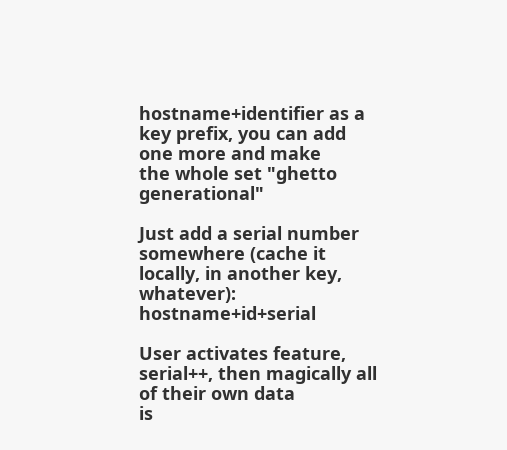hostname+identifier as a key prefix, you can add one more and make
the whole set "ghetto generational"

Just add a serial number somewhere (cache it locally, in another key,
whatever): hostname+id+serial

User activates feature, serial++, then magically all of their own data
is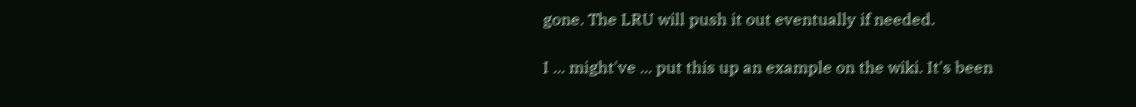gone. The LRU will push it out eventually if needed.

I ... might've ... put this up an example on the wiki. It's been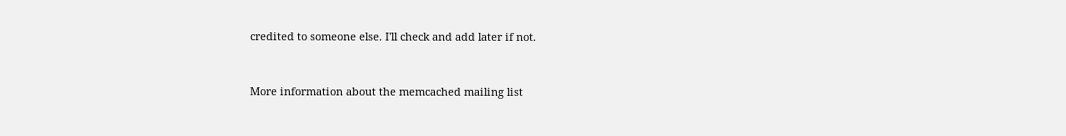credited to someone else. I'll check and add later if not.


More information about the memcached mailing list